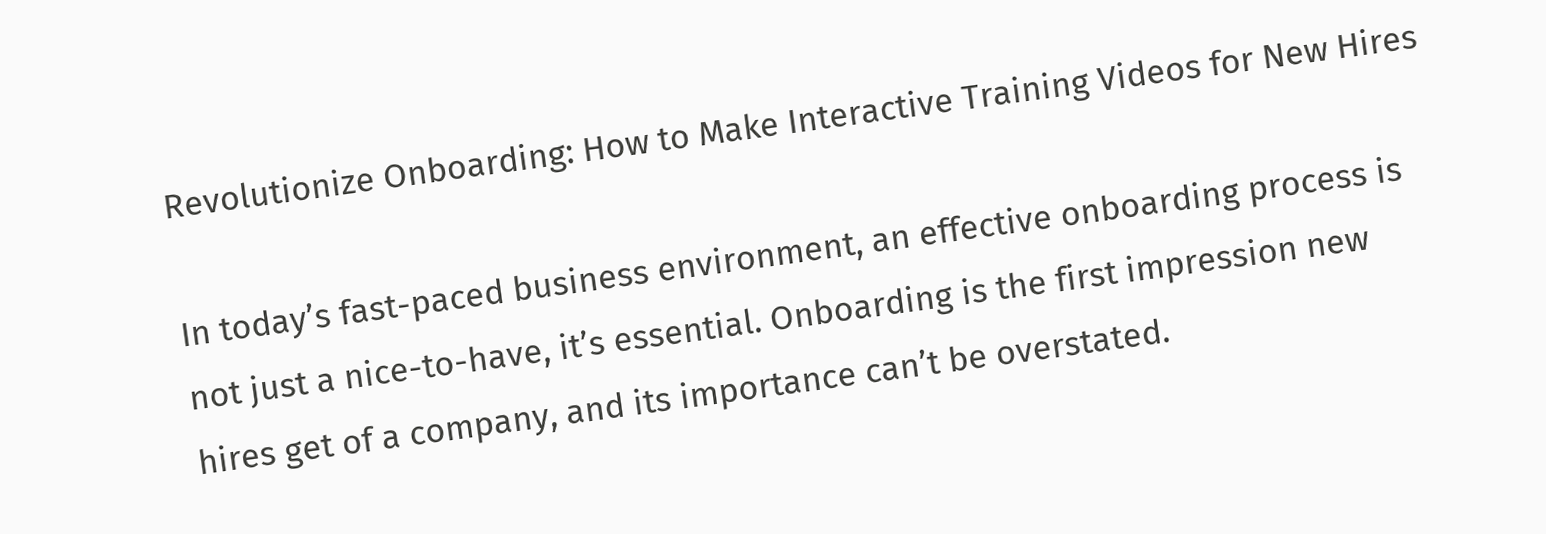Revolutionize Onboarding: How to Make Interactive Training Videos for New Hires

In today’s fast-paced business environment, an effective onboarding process is not just a nice-to-have, it’s essential. Onboarding is the first impression new hires get of a company, and its importance can’t be overstated.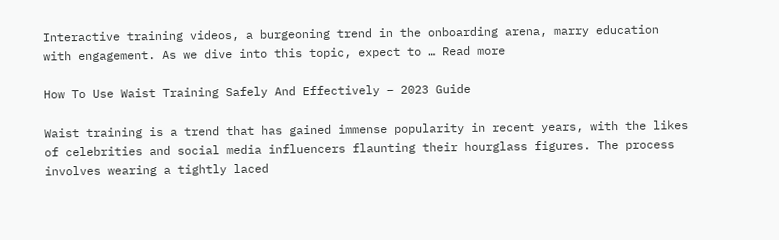Interactive training videos, a burgeoning trend in the onboarding arena, marry education with engagement. As we dive into this topic, expect to … Read more

How To Use Waist Training Safely And Effectively – 2023 Guide

Waist training is a trend that has gained immense popularity in recent years, with the likes of celebrities and social media influencers flaunting their hourglass figures. The process involves wearing a tightly laced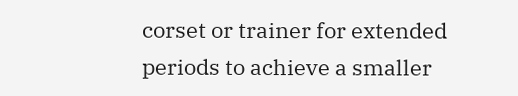corset or trainer for extended periods to achieve a smaller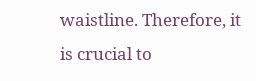waistline. Therefore, it is crucial to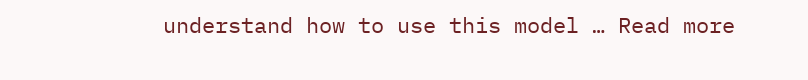understand how to use this model … Read more